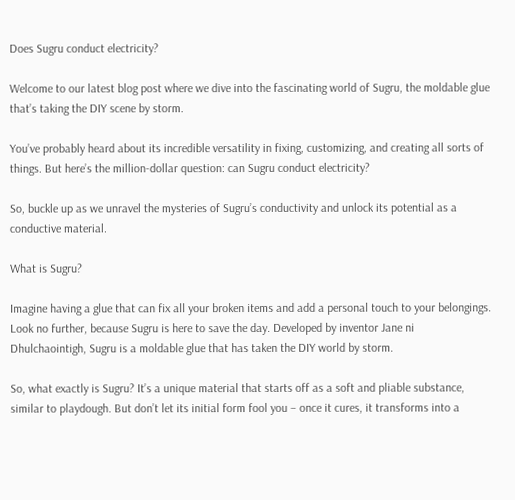Does Sugru conduct electricity?

Welcome to our latest blog post where we dive into the fascinating world of Sugru, the moldable glue that’s taking the DIY scene by storm.

You’ve probably heard about its incredible versatility in fixing, customizing, and creating all sorts of things. But here’s the million-dollar question: can Sugru conduct electricity?

So, buckle up as we unravel the mysteries of Sugru’s conductivity and unlock its potential as a conductive material.

What is Sugru?

Imagine having a glue that can fix all your broken items and add a personal touch to your belongings. Look no further, because Sugru is here to save the day. Developed by inventor Jane ni Dhulchaointigh, Sugru is a moldable glue that has taken the DIY world by storm.

So, what exactly is Sugru? It’s a unique material that starts off as a soft and pliable substance, similar to playdough. But don’t let its initial form fool you – once it cures, it transforms into a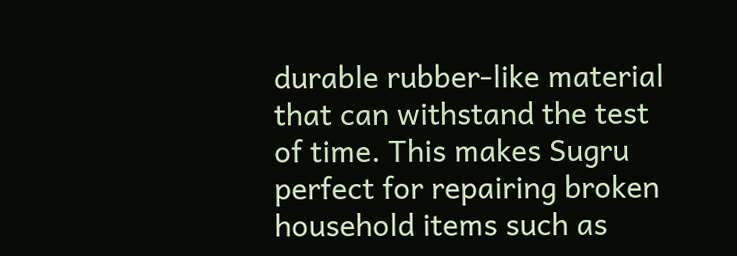durable rubber-like material that can withstand the test of time. This makes Sugru perfect for repairing broken household items such as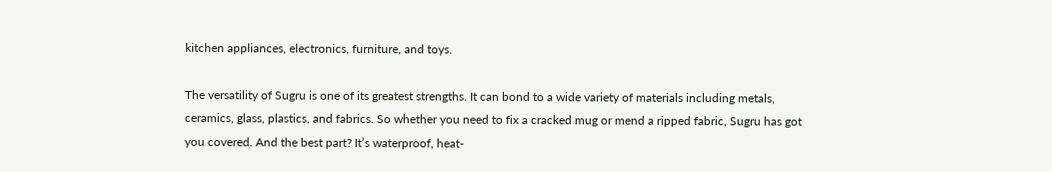kitchen appliances, electronics, furniture, and toys.

The versatility of Sugru is one of its greatest strengths. It can bond to a wide variety of materials including metals, ceramics, glass, plastics, and fabrics. So whether you need to fix a cracked mug or mend a ripped fabric, Sugru has got you covered. And the best part? It’s waterproof, heat-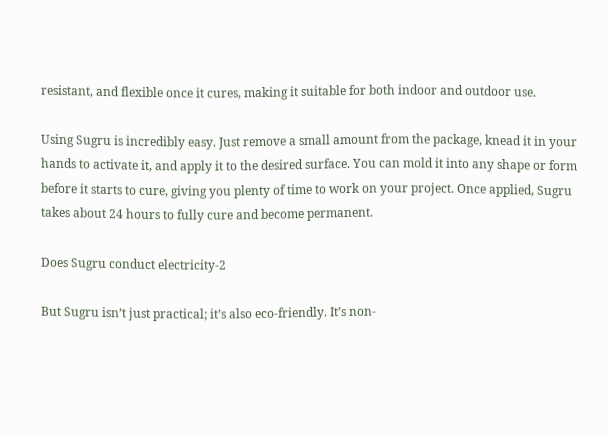resistant, and flexible once it cures, making it suitable for both indoor and outdoor use.

Using Sugru is incredibly easy. Just remove a small amount from the package, knead it in your hands to activate it, and apply it to the desired surface. You can mold it into any shape or form before it starts to cure, giving you plenty of time to work on your project. Once applied, Sugru takes about 24 hours to fully cure and become permanent.

Does Sugru conduct electricity-2

But Sugru isn’t just practical; it’s also eco-friendly. It’s non-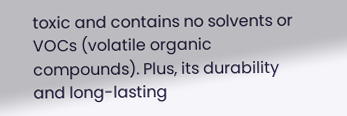toxic and contains no solvents or VOCs (volatile organic compounds). Plus, its durability and long-lasting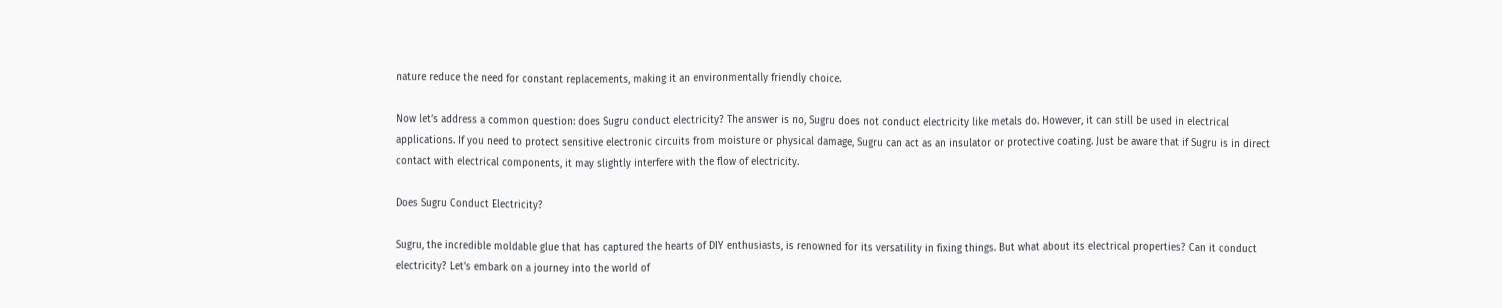nature reduce the need for constant replacements, making it an environmentally friendly choice.

Now let’s address a common question: does Sugru conduct electricity? The answer is no, Sugru does not conduct electricity like metals do. However, it can still be used in electrical applications. If you need to protect sensitive electronic circuits from moisture or physical damage, Sugru can act as an insulator or protective coating. Just be aware that if Sugru is in direct contact with electrical components, it may slightly interfere with the flow of electricity.

Does Sugru Conduct Electricity?

Sugru, the incredible moldable glue that has captured the hearts of DIY enthusiasts, is renowned for its versatility in fixing things. But what about its electrical properties? Can it conduct electricity? Let’s embark on a journey into the world of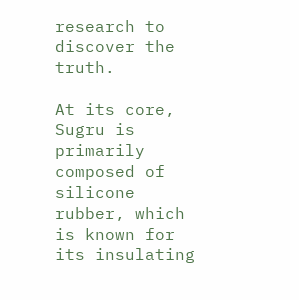research to discover the truth.

At its core, Sugru is primarily composed of silicone rubber, which is known for its insulating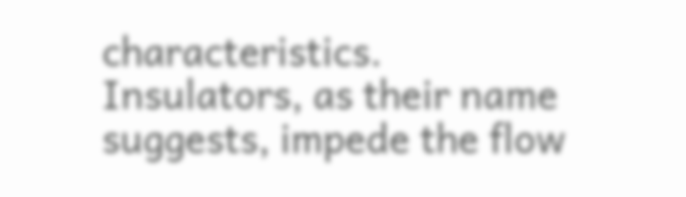characteristics. Insulators, as their name suggests, impede the flow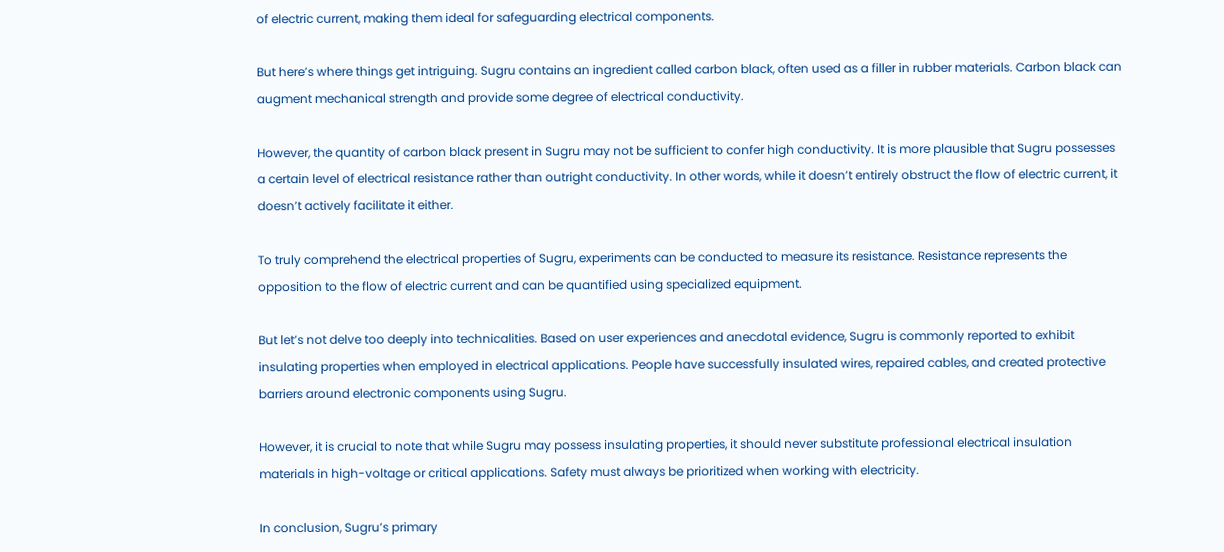of electric current, making them ideal for safeguarding electrical components.

But here’s where things get intriguing. Sugru contains an ingredient called carbon black, often used as a filler in rubber materials. Carbon black can augment mechanical strength and provide some degree of electrical conductivity.

However, the quantity of carbon black present in Sugru may not be sufficient to confer high conductivity. It is more plausible that Sugru possesses a certain level of electrical resistance rather than outright conductivity. In other words, while it doesn’t entirely obstruct the flow of electric current, it doesn’t actively facilitate it either.

To truly comprehend the electrical properties of Sugru, experiments can be conducted to measure its resistance. Resistance represents the opposition to the flow of electric current and can be quantified using specialized equipment.

But let’s not delve too deeply into technicalities. Based on user experiences and anecdotal evidence, Sugru is commonly reported to exhibit insulating properties when employed in electrical applications. People have successfully insulated wires, repaired cables, and created protective barriers around electronic components using Sugru.

However, it is crucial to note that while Sugru may possess insulating properties, it should never substitute professional electrical insulation materials in high-voltage or critical applications. Safety must always be prioritized when working with electricity.

In conclusion, Sugru’s primary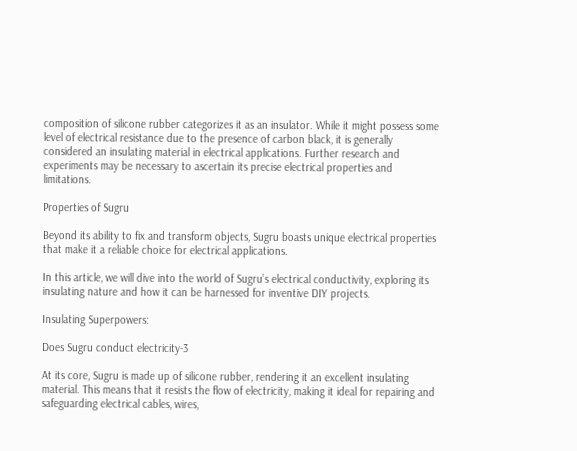composition of silicone rubber categorizes it as an insulator. While it might possess some level of electrical resistance due to the presence of carbon black, it is generally considered an insulating material in electrical applications. Further research and experiments may be necessary to ascertain its precise electrical properties and limitations.

Properties of Sugru

Beyond its ability to fix and transform objects, Sugru boasts unique electrical properties that make it a reliable choice for electrical applications.

In this article, we will dive into the world of Sugru’s electrical conductivity, exploring its insulating nature and how it can be harnessed for inventive DIY projects.

Insulating Superpowers:

Does Sugru conduct electricity-3

At its core, Sugru is made up of silicone rubber, rendering it an excellent insulating material. This means that it resists the flow of electricity, making it ideal for repairing and safeguarding electrical cables, wires,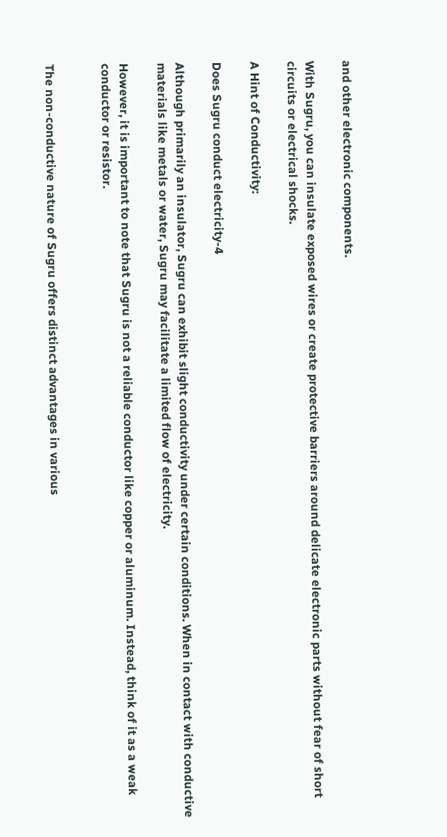and other electronic components.

With Sugru, you can insulate exposed wires or create protective barriers around delicate electronic parts without fear of short circuits or electrical shocks.

A Hint of Conductivity:

Does Sugru conduct electricity-4

Although primarily an insulator, Sugru can exhibit slight conductivity under certain conditions. When in contact with conductive materials like metals or water, Sugru may facilitate a limited flow of electricity.

However, it is important to note that Sugru is not a reliable conductor like copper or aluminum. Instead, think of it as a weak conductor or resistor.


The non-conductive nature of Sugru offers distinct advantages in various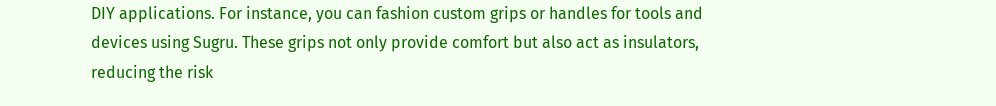DIY applications. For instance, you can fashion custom grips or handles for tools and devices using Sugru. These grips not only provide comfort but also act as insulators, reducing the risk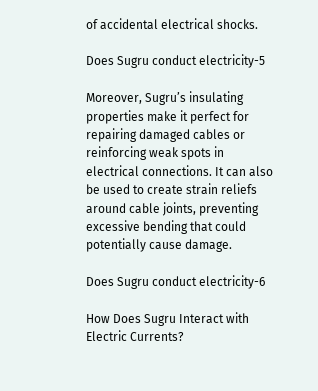of accidental electrical shocks.

Does Sugru conduct electricity-5

Moreover, Sugru’s insulating properties make it perfect for repairing damaged cables or reinforcing weak spots in electrical connections. It can also be used to create strain reliefs around cable joints, preventing excessive bending that could potentially cause damage.

Does Sugru conduct electricity-6

How Does Sugru Interact with Electric Currents?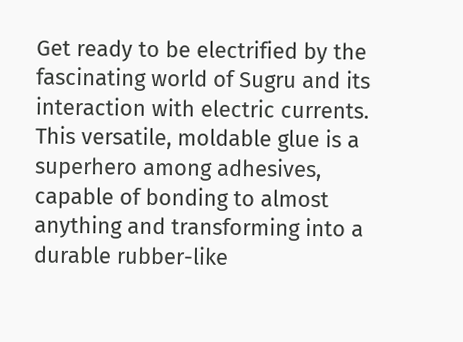Get ready to be electrified by the fascinating world of Sugru and its interaction with electric currents. This versatile, moldable glue is a superhero among adhesives, capable of bonding to almost anything and transforming into a durable rubber-like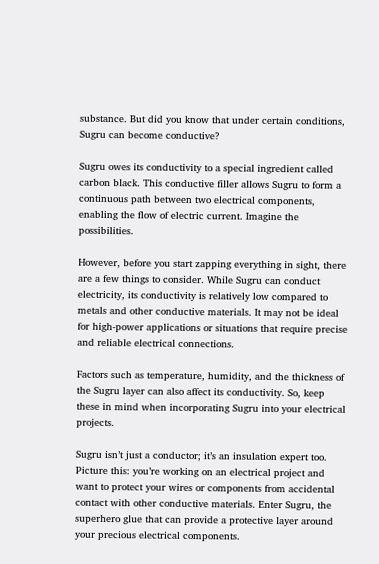substance. But did you know that under certain conditions, Sugru can become conductive?

Sugru owes its conductivity to a special ingredient called carbon black. This conductive filler allows Sugru to form a continuous path between two electrical components, enabling the flow of electric current. Imagine the possibilities.

However, before you start zapping everything in sight, there are a few things to consider. While Sugru can conduct electricity, its conductivity is relatively low compared to metals and other conductive materials. It may not be ideal for high-power applications or situations that require precise and reliable electrical connections.

Factors such as temperature, humidity, and the thickness of the Sugru layer can also affect its conductivity. So, keep these in mind when incorporating Sugru into your electrical projects.

Sugru isn’t just a conductor; it’s an insulation expert too. Picture this: you’re working on an electrical project and want to protect your wires or components from accidental contact with other conductive materials. Enter Sugru, the superhero glue that can provide a protective layer around your precious electrical components.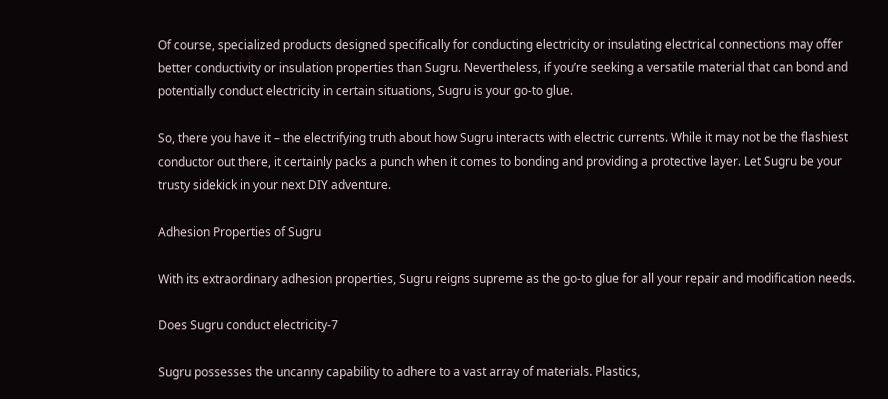Of course, specialized products designed specifically for conducting electricity or insulating electrical connections may offer better conductivity or insulation properties than Sugru. Nevertheless, if you’re seeking a versatile material that can bond and potentially conduct electricity in certain situations, Sugru is your go-to glue.

So, there you have it – the electrifying truth about how Sugru interacts with electric currents. While it may not be the flashiest conductor out there, it certainly packs a punch when it comes to bonding and providing a protective layer. Let Sugru be your trusty sidekick in your next DIY adventure.

Adhesion Properties of Sugru

With its extraordinary adhesion properties, Sugru reigns supreme as the go-to glue for all your repair and modification needs.

Does Sugru conduct electricity-7

Sugru possesses the uncanny capability to adhere to a vast array of materials. Plastics,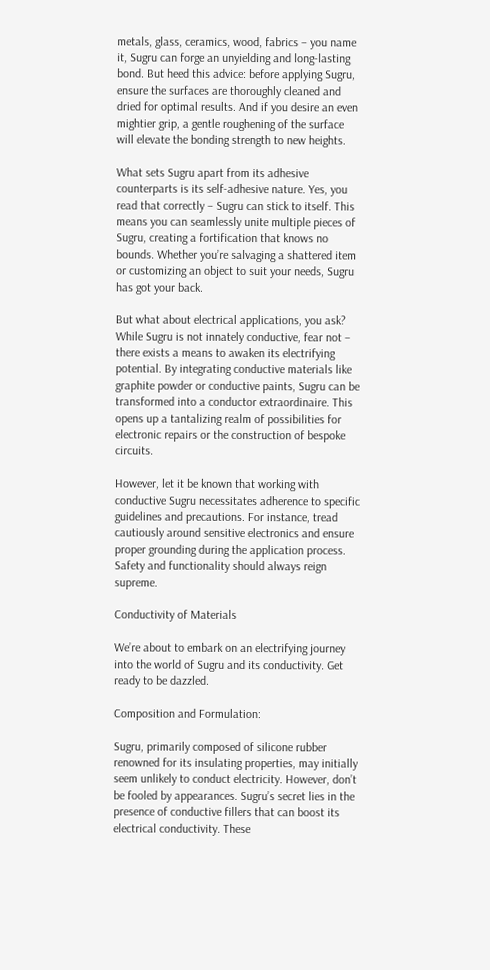metals, glass, ceramics, wood, fabrics – you name it, Sugru can forge an unyielding and long-lasting bond. But heed this advice: before applying Sugru, ensure the surfaces are thoroughly cleaned and dried for optimal results. And if you desire an even mightier grip, a gentle roughening of the surface will elevate the bonding strength to new heights.

What sets Sugru apart from its adhesive counterparts is its self-adhesive nature. Yes, you read that correctly – Sugru can stick to itself. This means you can seamlessly unite multiple pieces of Sugru, creating a fortification that knows no bounds. Whether you’re salvaging a shattered item or customizing an object to suit your needs, Sugru has got your back.

But what about electrical applications, you ask? While Sugru is not innately conductive, fear not – there exists a means to awaken its electrifying potential. By integrating conductive materials like graphite powder or conductive paints, Sugru can be transformed into a conductor extraordinaire. This opens up a tantalizing realm of possibilities for electronic repairs or the construction of bespoke circuits.

However, let it be known that working with conductive Sugru necessitates adherence to specific guidelines and precautions. For instance, tread cautiously around sensitive electronics and ensure proper grounding during the application process. Safety and functionality should always reign supreme.

Conductivity of Materials

We’re about to embark on an electrifying journey into the world of Sugru and its conductivity. Get ready to be dazzled.

Composition and Formulation:

Sugru, primarily composed of silicone rubber renowned for its insulating properties, may initially seem unlikely to conduct electricity. However, don’t be fooled by appearances. Sugru’s secret lies in the presence of conductive fillers that can boost its electrical conductivity. These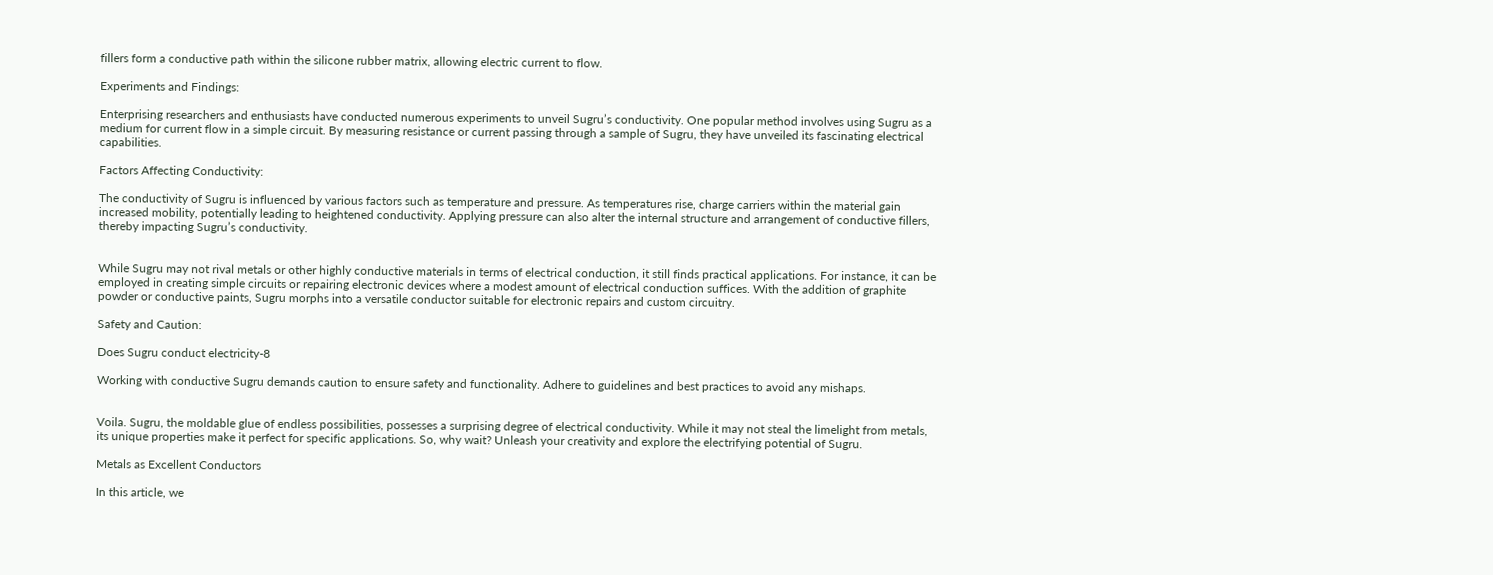fillers form a conductive path within the silicone rubber matrix, allowing electric current to flow.

Experiments and Findings:

Enterprising researchers and enthusiasts have conducted numerous experiments to unveil Sugru’s conductivity. One popular method involves using Sugru as a medium for current flow in a simple circuit. By measuring resistance or current passing through a sample of Sugru, they have unveiled its fascinating electrical capabilities.

Factors Affecting Conductivity:

The conductivity of Sugru is influenced by various factors such as temperature and pressure. As temperatures rise, charge carriers within the material gain increased mobility, potentially leading to heightened conductivity. Applying pressure can also alter the internal structure and arrangement of conductive fillers, thereby impacting Sugru’s conductivity.


While Sugru may not rival metals or other highly conductive materials in terms of electrical conduction, it still finds practical applications. For instance, it can be employed in creating simple circuits or repairing electronic devices where a modest amount of electrical conduction suffices. With the addition of graphite powder or conductive paints, Sugru morphs into a versatile conductor suitable for electronic repairs and custom circuitry.

Safety and Caution:

Does Sugru conduct electricity-8

Working with conductive Sugru demands caution to ensure safety and functionality. Adhere to guidelines and best practices to avoid any mishaps.


Voila. Sugru, the moldable glue of endless possibilities, possesses a surprising degree of electrical conductivity. While it may not steal the limelight from metals, its unique properties make it perfect for specific applications. So, why wait? Unleash your creativity and explore the electrifying potential of Sugru.

Metals as Excellent Conductors

In this article, we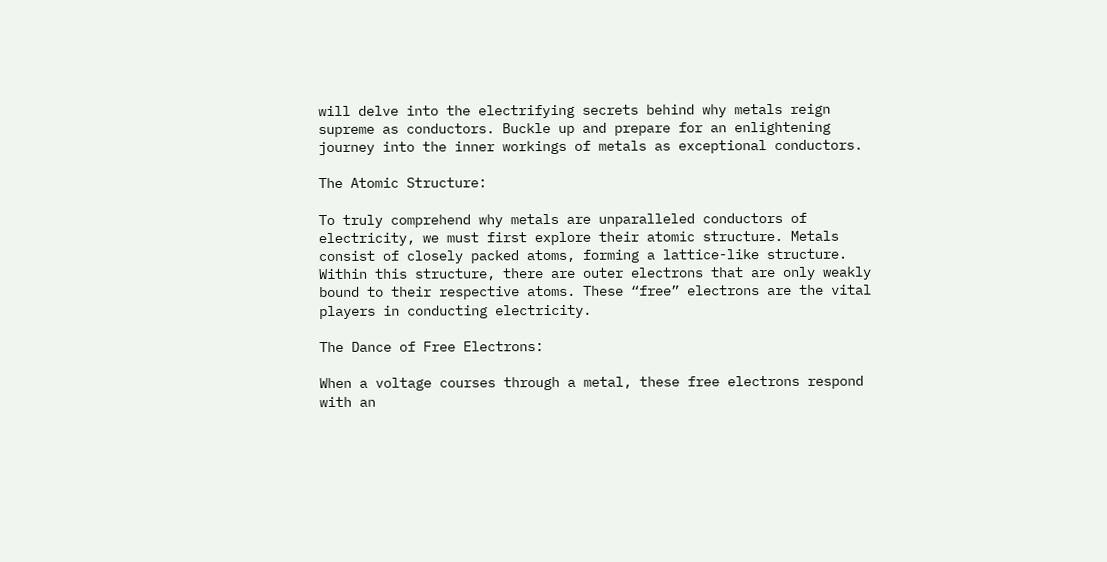will delve into the electrifying secrets behind why metals reign supreme as conductors. Buckle up and prepare for an enlightening journey into the inner workings of metals as exceptional conductors.

The Atomic Structure:

To truly comprehend why metals are unparalleled conductors of electricity, we must first explore their atomic structure. Metals consist of closely packed atoms, forming a lattice-like structure. Within this structure, there are outer electrons that are only weakly bound to their respective atoms. These “free” electrons are the vital players in conducting electricity.

The Dance of Free Electrons:

When a voltage courses through a metal, these free electrons respond with an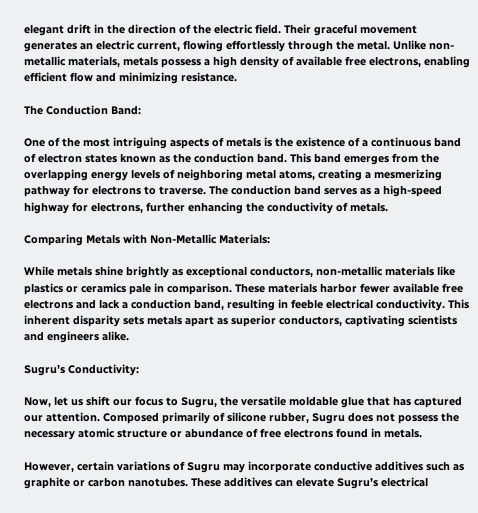elegant drift in the direction of the electric field. Their graceful movement generates an electric current, flowing effortlessly through the metal. Unlike non-metallic materials, metals possess a high density of available free electrons, enabling efficient flow and minimizing resistance.

The Conduction Band:

One of the most intriguing aspects of metals is the existence of a continuous band of electron states known as the conduction band. This band emerges from the overlapping energy levels of neighboring metal atoms, creating a mesmerizing pathway for electrons to traverse. The conduction band serves as a high-speed highway for electrons, further enhancing the conductivity of metals.

Comparing Metals with Non-Metallic Materials:

While metals shine brightly as exceptional conductors, non-metallic materials like plastics or ceramics pale in comparison. These materials harbor fewer available free electrons and lack a conduction band, resulting in feeble electrical conductivity. This inherent disparity sets metals apart as superior conductors, captivating scientists and engineers alike.

Sugru’s Conductivity:

Now, let us shift our focus to Sugru, the versatile moldable glue that has captured our attention. Composed primarily of silicone rubber, Sugru does not possess the necessary atomic structure or abundance of free electrons found in metals.

However, certain variations of Sugru may incorporate conductive additives such as graphite or carbon nanotubes. These additives can elevate Sugru’s electrical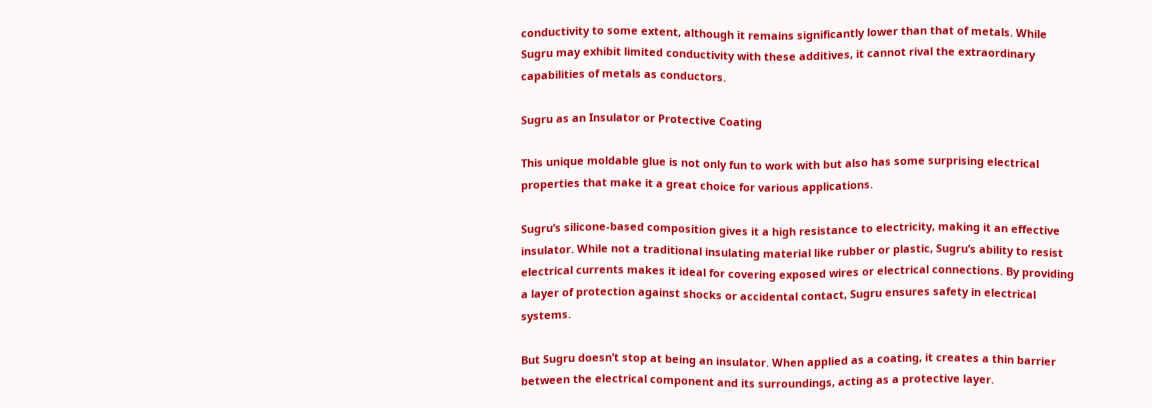conductivity to some extent, although it remains significantly lower than that of metals. While Sugru may exhibit limited conductivity with these additives, it cannot rival the extraordinary capabilities of metals as conductors.

Sugru as an Insulator or Protective Coating

This unique moldable glue is not only fun to work with but also has some surprising electrical properties that make it a great choice for various applications.

Sugru’s silicone-based composition gives it a high resistance to electricity, making it an effective insulator. While not a traditional insulating material like rubber or plastic, Sugru’s ability to resist electrical currents makes it ideal for covering exposed wires or electrical connections. By providing a layer of protection against shocks or accidental contact, Sugru ensures safety in electrical systems.

But Sugru doesn’t stop at being an insulator. When applied as a coating, it creates a thin barrier between the electrical component and its surroundings, acting as a protective layer.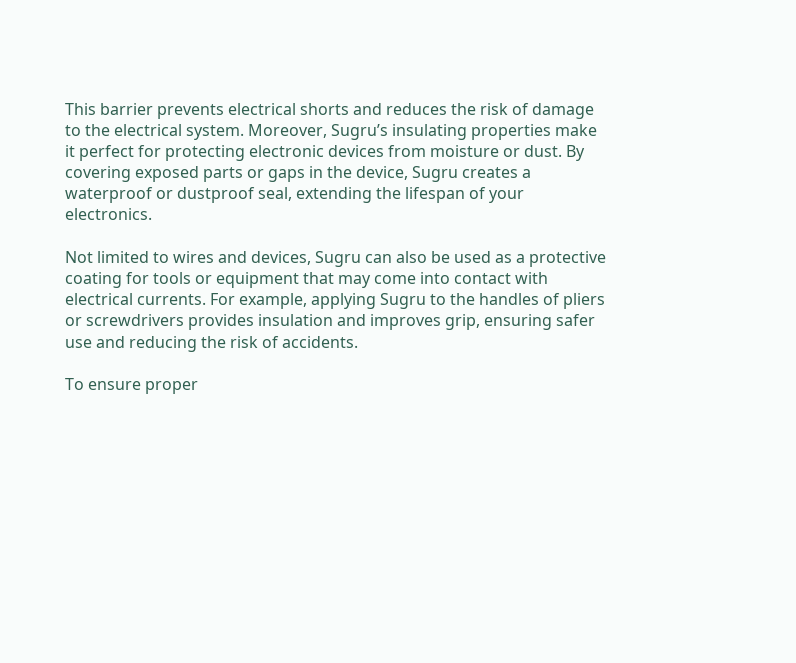This barrier prevents electrical shorts and reduces the risk of damage to the electrical system. Moreover, Sugru’s insulating properties make it perfect for protecting electronic devices from moisture or dust. By covering exposed parts or gaps in the device, Sugru creates a waterproof or dustproof seal, extending the lifespan of your electronics.

Not limited to wires and devices, Sugru can also be used as a protective coating for tools or equipment that may come into contact with electrical currents. For example, applying Sugru to the handles of pliers or screwdrivers provides insulation and improves grip, ensuring safer use and reducing the risk of accidents.

To ensure proper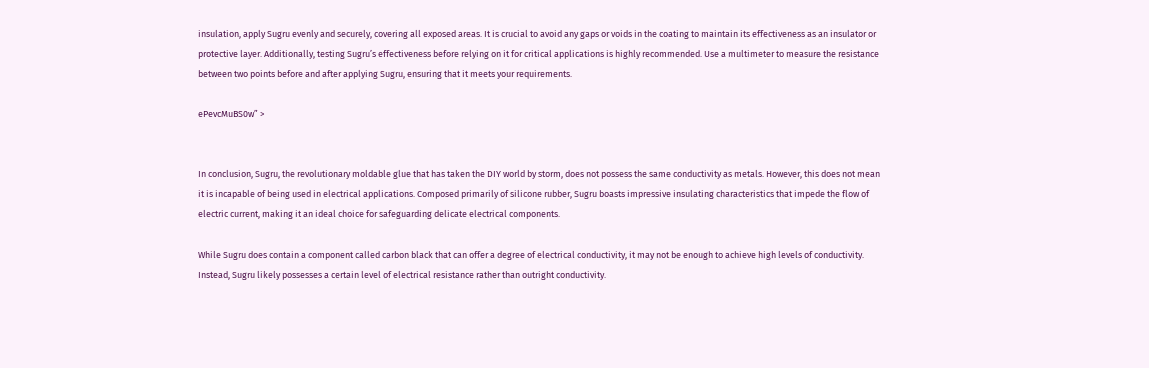insulation, apply Sugru evenly and securely, covering all exposed areas. It is crucial to avoid any gaps or voids in the coating to maintain its effectiveness as an insulator or protective layer. Additionally, testing Sugru’s effectiveness before relying on it for critical applications is highly recommended. Use a multimeter to measure the resistance between two points before and after applying Sugru, ensuring that it meets your requirements.

ePevcMuBS0w” >


In conclusion, Sugru, the revolutionary moldable glue that has taken the DIY world by storm, does not possess the same conductivity as metals. However, this does not mean it is incapable of being used in electrical applications. Composed primarily of silicone rubber, Sugru boasts impressive insulating characteristics that impede the flow of electric current, making it an ideal choice for safeguarding delicate electrical components.

While Sugru does contain a component called carbon black that can offer a degree of electrical conductivity, it may not be enough to achieve high levels of conductivity. Instead, Sugru likely possesses a certain level of electrical resistance rather than outright conductivity.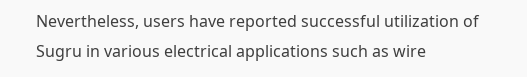Nevertheless, users have reported successful utilization of Sugru in various electrical applications such as wire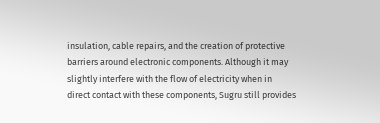insulation, cable repairs, and the creation of protective barriers around electronic components. Although it may slightly interfere with the flow of electricity when in direct contact with these components, Sugru still provides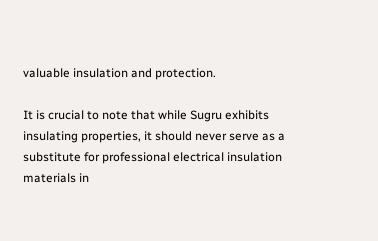valuable insulation and protection.

It is crucial to note that while Sugru exhibits insulating properties, it should never serve as a substitute for professional electrical insulation materials in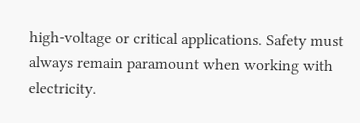high-voltage or critical applications. Safety must always remain paramount when working with electricity.